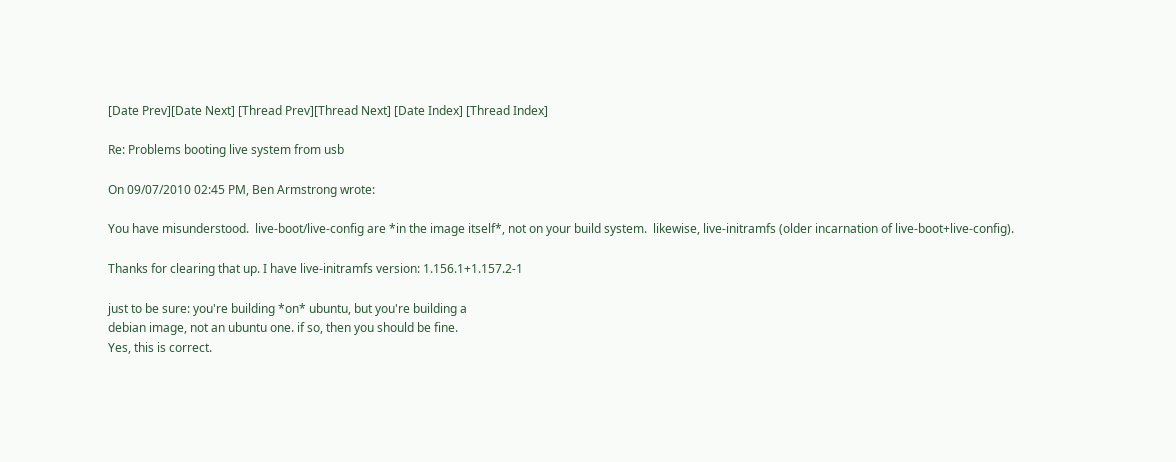[Date Prev][Date Next] [Thread Prev][Thread Next] [Date Index] [Thread Index]

Re: Problems booting live system from usb

On 09/07/2010 02:45 PM, Ben Armstrong wrote:

You have misunderstood.  live-boot/live-config are *in the image itself*, not on your build system.  likewise, live-initramfs (older incarnation of live-boot+live-config).

Thanks for clearing that up. I have live-initramfs version: 1.156.1+1.157.2-1

just to be sure: you're building *on* ubuntu, but you're building a
debian image, not an ubuntu one. if so, then you should be fine.
Yes, this is correct.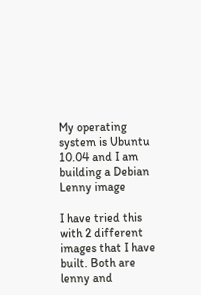My operating system is Ubuntu 10.04 and I am building a Debian Lenny image

I have tried this with 2 different images that I have built. Both are lenny and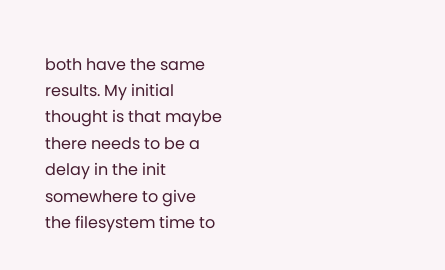both have the same results. My initial thought is that maybe there needs to be a delay in the init somewhere to give the filesystem time to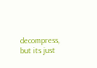decompress, but its just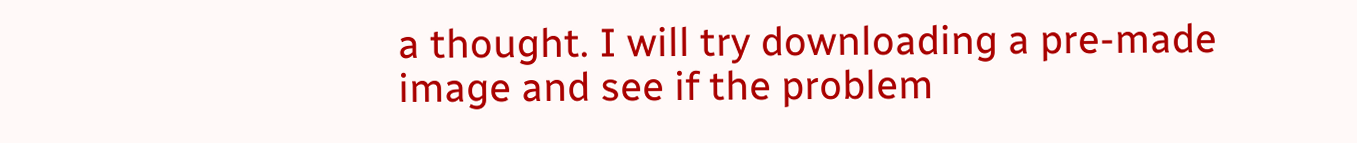a thought. I will try downloading a pre-made image and see if the problem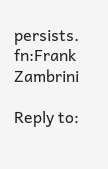persists.
fn:Frank Zambrini

Reply to: